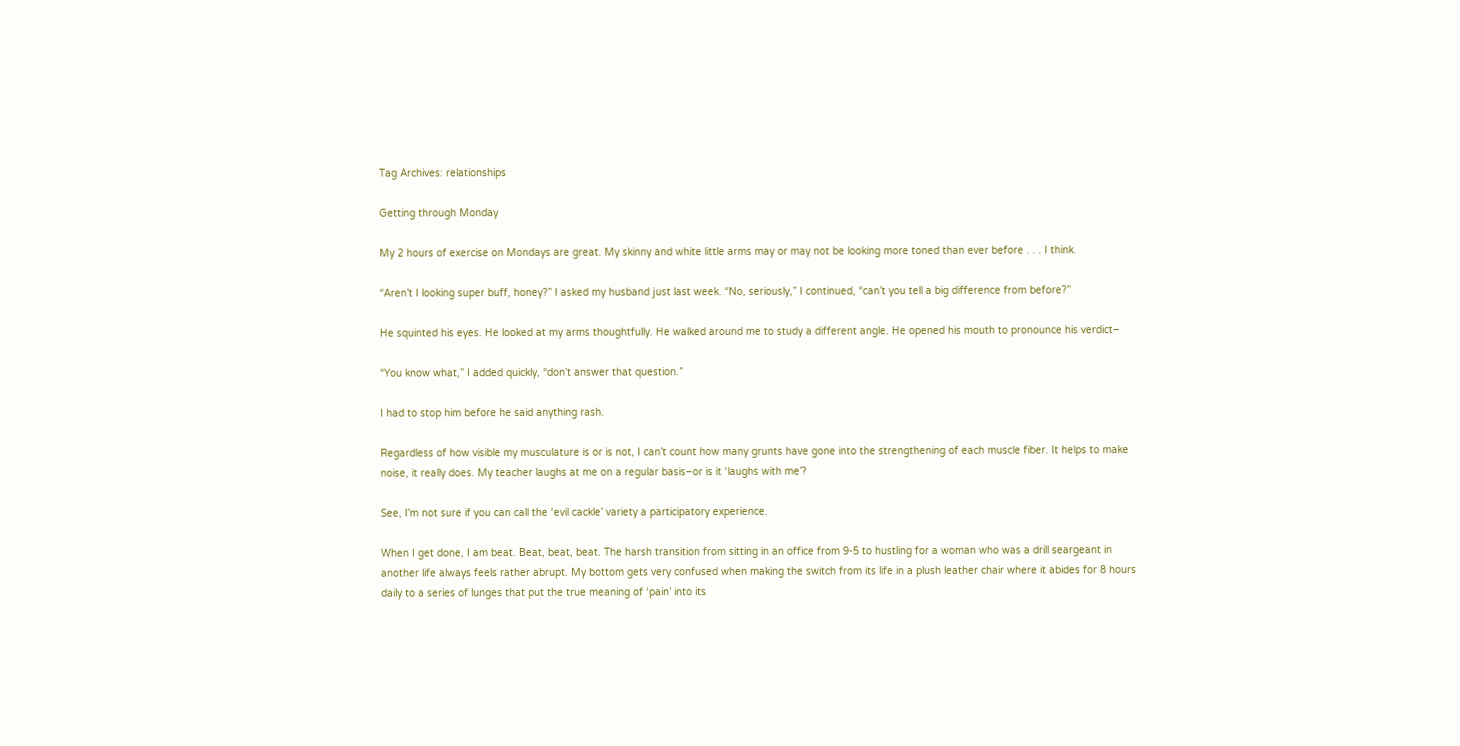Tag Archives: relationships

Getting through Monday

My 2 hours of exercise on Mondays are great. My skinny and white little arms may or may not be looking more toned than ever before . . . I think.

“Aren’t I looking super buff, honey?” I asked my husband just last week. “No, seriously,” I continued, “can’t you tell a big difference from before?”

He squinted his eyes. He looked at my arms thoughtfully. He walked around me to study a different angle. He opened his mouth to pronounce his verdict–

“You know what,” I added quickly, “don’t answer that question.”

I had to stop him before he said anything rash.

Regardless of how visible my musculature is or is not, I can’t count how many grunts have gone into the strengthening of each muscle fiber. It helps to make noise, it really does. My teacher laughs at me on a regular basis–or is it ‘laughs with me’?

See, I’m not sure if you can call the ‘evil cackle’ variety a participatory experience.

When I get done, I am beat. Beat, beat, beat. The harsh transition from sitting in an office from 9-5 to hustling for a woman who was a drill seargeant in another life always feels rather abrupt. My bottom gets very confused when making the switch from its life in a plush leather chair where it abides for 8 hours daily to a series of lunges that put the true meaning of ‘pain’ into its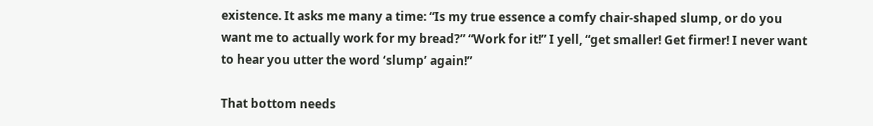existence. It asks me many a time: “Is my true essence a comfy chair-shaped slump, or do you want me to actually work for my bread?” “Work for it!” I yell, “get smaller! Get firmer! I never want to hear you utter the word ‘slump’ again!”

That bottom needs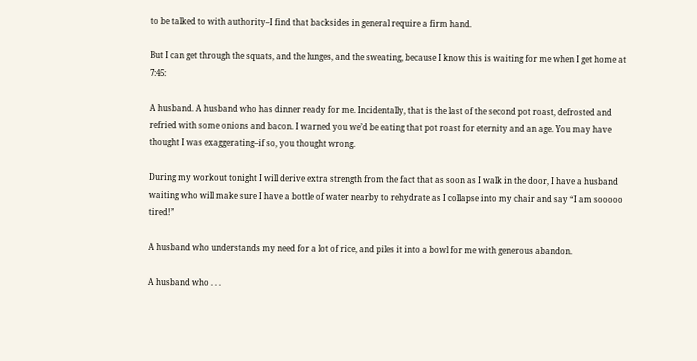to be talked to with authority–I find that backsides in general require a firm hand.

But I can get through the squats, and the lunges, and the sweating, because I know this is waiting for me when I get home at 7:45:

A husband. A husband who has dinner ready for me. Incidentally, that is the last of the second pot roast, defrosted and refried with some onions and bacon. I warned you we’d be eating that pot roast for eternity and an age. You may have thought I was exaggerating–if so, you thought wrong.

During my workout tonight I will derive extra strength from the fact that as soon as I walk in the door, I have a husband waiting who will make sure I have a bottle of water nearby to rehydrate as I collapse into my chair and say “I am sooooo tired!”

A husband who understands my need for a lot of rice, and piles it into a bowl for me with generous abandon.

A husband who . . .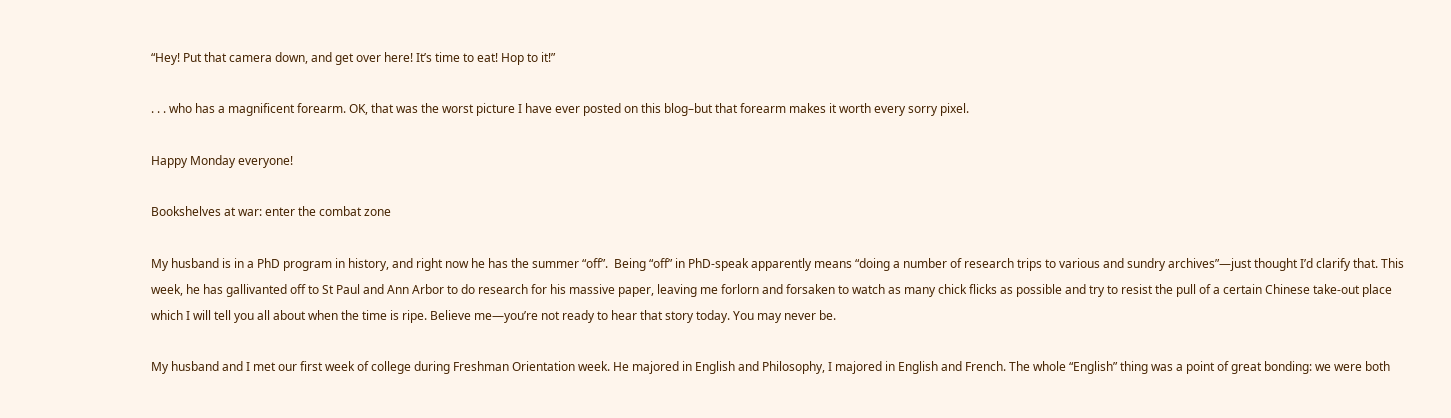“Hey! Put that camera down, and get over here! It’s time to eat! Hop to it!”

. . . who has a magnificent forearm. OK, that was the worst picture I have ever posted on this blog–but that forearm makes it worth every sorry pixel.

Happy Monday everyone!

Bookshelves at war: enter the combat zone

My husband is in a PhD program in history, and right now he has the summer “off”.  Being “off” in PhD-speak apparently means “doing a number of research trips to various and sundry archives”—just thought I’d clarify that. This week, he has gallivanted off to St Paul and Ann Arbor to do research for his massive paper, leaving me forlorn and forsaken to watch as many chick flicks as possible and try to resist the pull of a certain Chinese take-out place which I will tell you all about when the time is ripe. Believe me—you’re not ready to hear that story today. You may never be.

My husband and I met our first week of college during Freshman Orientation week. He majored in English and Philosophy, I majored in English and French. The whole “English” thing was a point of great bonding: we were both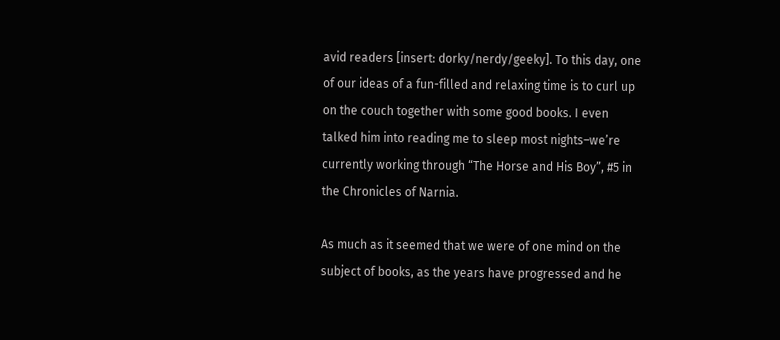avid readers [insert: dorky/nerdy/geeky]. To this day, one of our ideas of a fun-filled and relaxing time is to curl up on the couch together with some good books. I even talked him into reading me to sleep most nights–we’re currently working through “The Horse and His Boy”, #5 in the Chronicles of Narnia.

As much as it seemed that we were of one mind on the subject of books, as the years have progressed and he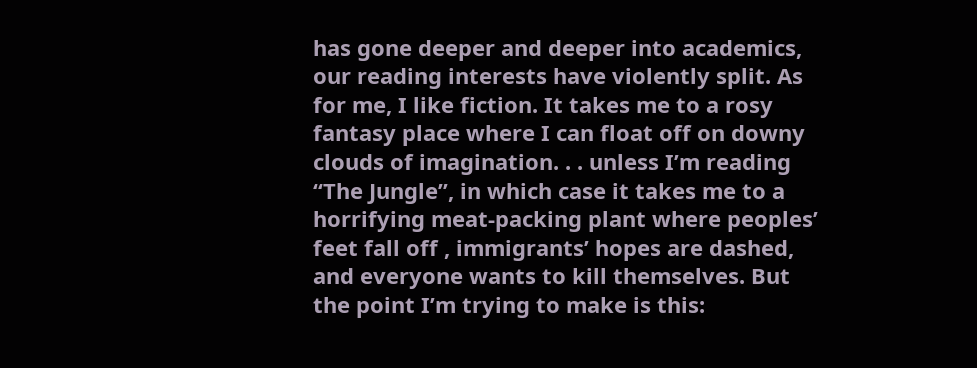has gone deeper and deeper into academics, our reading interests have violently split. As for me, I like fiction. It takes me to a rosy fantasy place where I can float off on downy clouds of imagination. . . unless I’m reading “The Jungle”, in which case it takes me to a horrifying meat-packing plant where peoples’ feet fall off , immigrants’ hopes are dashed, and everyone wants to kill themselves. But the point I’m trying to make is this: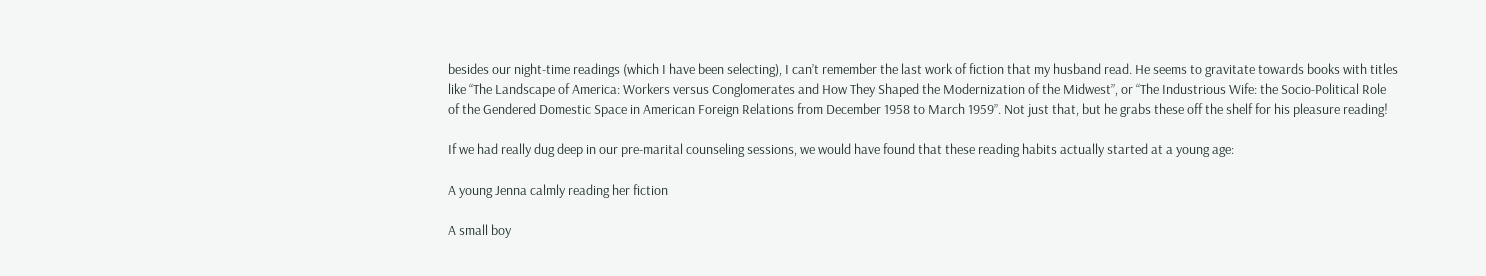besides our night-time readings (which I have been selecting), I can’t remember the last work of fiction that my husband read. He seems to gravitate towards books with titles like “The Landscape of America: Workers versus Conglomerates and How They Shaped the Modernization of the Midwest”, or “The Industrious Wife: the Socio-Political Role of the Gendered Domestic Space in American Foreign Relations from December 1958 to March 1959”. Not just that, but he grabs these off the shelf for his pleasure reading!

If we had really dug deep in our pre-marital counseling sessions, we would have found that these reading habits actually started at a young age:

A young Jenna calmly reading her fiction

A small boy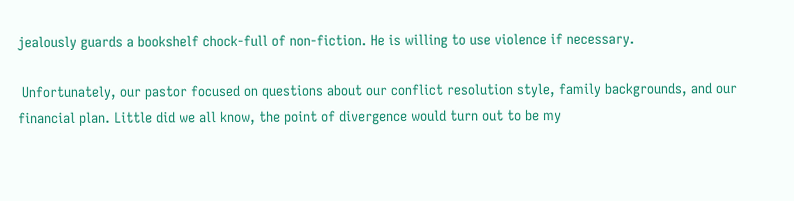jealously guards a bookshelf chock-full of non-fiction. He is willing to use violence if necessary.

 Unfortunately, our pastor focused on questions about our conflict resolution style, family backgrounds, and our financial plan. Little did we all know, the point of divergence would turn out to be my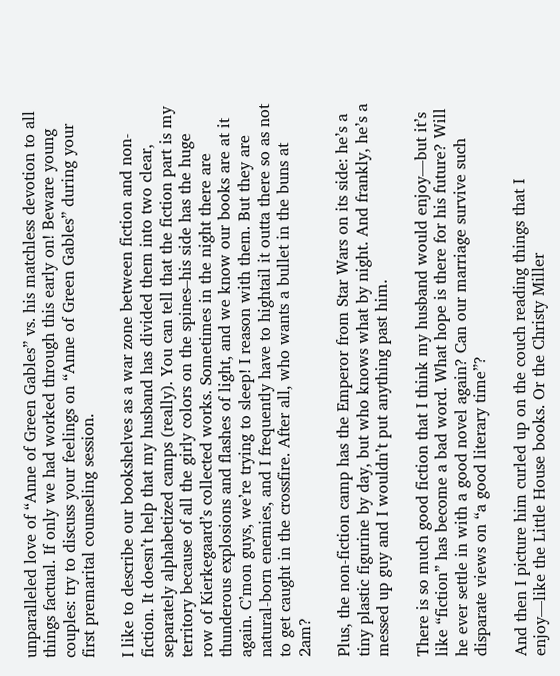unparalleled love of “Anne of Green Gables” vs. his matchless devotion to all things factual. If only we had worked through this early on! Beware young couples: try to discuss your feelings on “Anne of Green Gables” during your first premarital counseling session.

I like to describe our bookshelves as a war zone between fiction and non-fiction. It doesn’t help that my husband has divided them into two clear, separately alphabetized camps (really). You can tell that the fiction part is my territory because of all the girly colors on the spines–his side has the huge row of Kierkegaard’s collected works. Sometimes in the night there are thunderous explosions and flashes of light, and we know our books are at it again. C’mon guys, we’re trying to sleep! I reason with them. But they are natural-born enemies, and I frequently have to hightail it outta there so as not to get caught in the crossfire. After all, who wants a bullet in the buns at 2am?

Plus, the non-fiction camp has the Emperor from Star Wars on its side: he’s a tiny plastic figurine by day, but who knows what by night. And frankly, he’s a messed up guy and I wouldn’t put anything past him.

There is so much good fiction that I think my husband would enjoy—but it’s like “fiction” has become a bad word. What hope is there for his future? Will he ever settle in with a good novel again? Can our marriage survive such disparate views on “a good literary time”?

And then I picture him curled up on the couch reading things that I enjoy—like the Little House books. Or the Christy Miller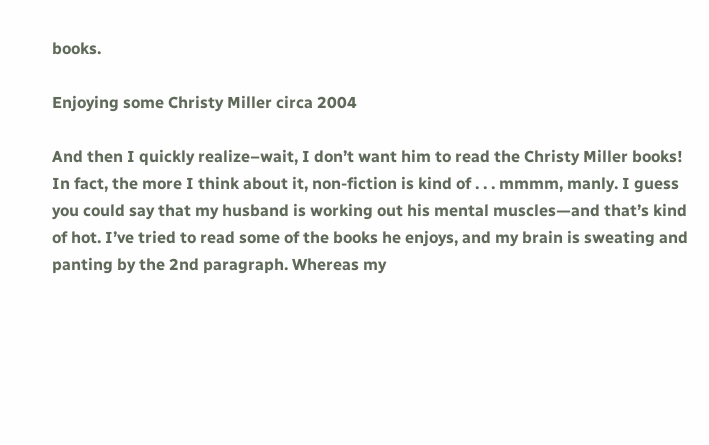books.

Enjoying some Christy Miller circa 2004

And then I quickly realize–wait, I don’t want him to read the Christy Miller books! In fact, the more I think about it, non-fiction is kind of . . . mmmm, manly. I guess you could say that my husband is working out his mental muscles—and that’s kind of hot. I’ve tried to read some of the books he enjoys, and my brain is sweating and panting by the 2nd paragraph. Whereas my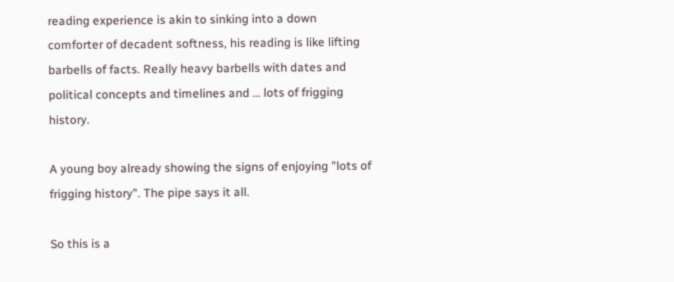reading experience is akin to sinking into a down comforter of decadent softness, his reading is like lifting barbells of facts. Really heavy barbells with dates and political concepts and timelines and … lots of frigging history.

A young boy already showing the signs of enjoying "lots of frigging history". The pipe says it all.

So this is a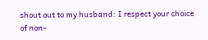shout out to my husband: I respect your choice of non-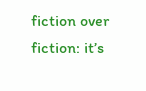fiction over fiction: it’s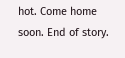hot. Come home soon. End of story.